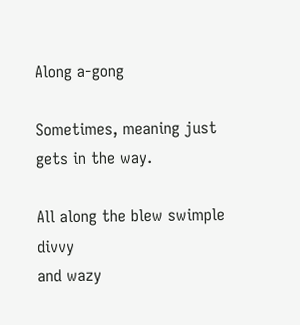Along a-gong

Sometimes, meaning just gets in the way.

All along the blew swimple divvy
and wazy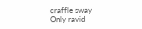craffle sway
Only ravid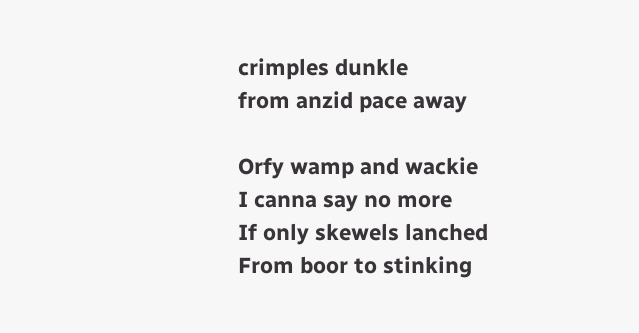crimples dunkle
from anzid pace away

Orfy wamp and wackie
I canna say no more
If only skewels lanched
From boor to stinking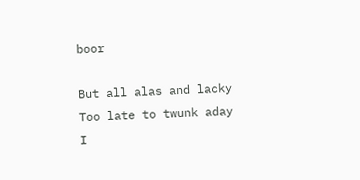boor

But all alas and lacky
Too late to twunk aday
I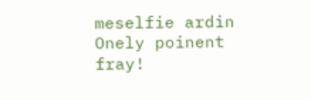meselfie ardin
Onely poinent fray!